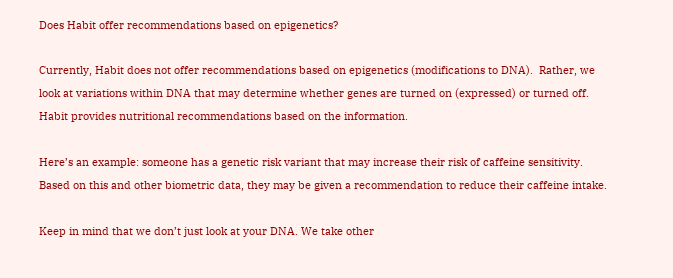Does Habit offer recommendations based on epigenetics?

Currently, Habit does not offer recommendations based on epigenetics (modifications to DNA).  Rather, we look at variations within DNA that may determine whether genes are turned on (expressed) or turned off. Habit provides nutritional recommendations based on the information.

Here’s an example: someone has a genetic risk variant that may increase their risk of caffeine sensitivity. Based on this and other biometric data, they may be given a recommendation to reduce their caffeine intake.

Keep in mind that we don’t just look at your DNA. We take other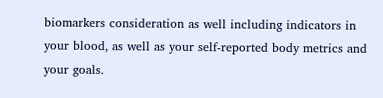biomarkers consideration as well including indicators in your blood, as well as your self-reported body metrics and your goals.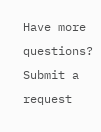Have more questions? Submit a request